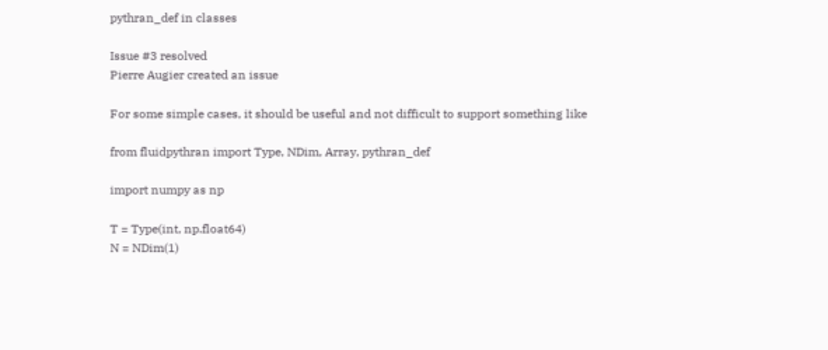pythran_def in classes

Issue #3 resolved
Pierre Augier created an issue

For some simple cases, it should be useful and not difficult to support something like

from fluidpythran import Type, NDim, Array, pythran_def

import numpy as np

T = Type(int, np.float64)
N = NDim(1)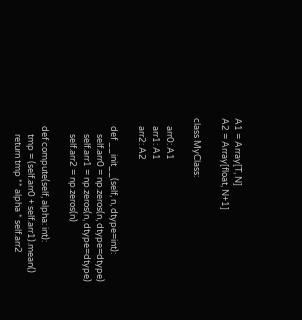A1 = Array[T, N]
A2 = Array[float, N+1]

class MyClass:

    arr0: A1
    arr1: A1
    arr2: A2

    def __init__(self, n, dtype=int):
        self.arr0 = np.zeros(n, dtype=dtype)
        self.arr1 = np.zeros(n, dtype=dtype)
        self.arr2 = np.zeros(n)

    def compute(self, alpha: int):
        tmp = (self.arr0 + self.arr1).mean()
        return tmp ** alpha * self.arr2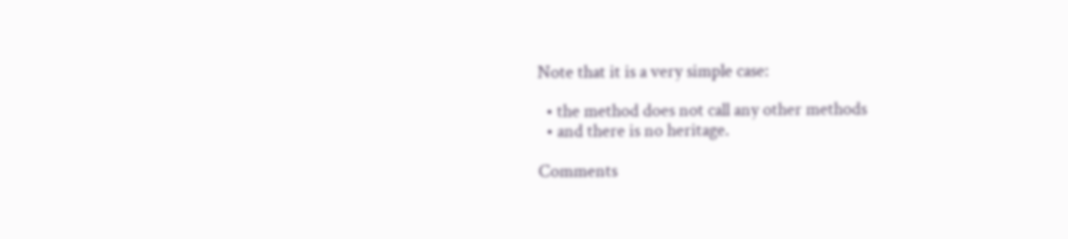Note that it is a very simple case:

  • the method does not call any other methods
  • and there is no heritage.

Comments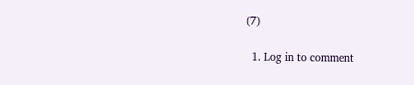(7)

  1. Log in to comment